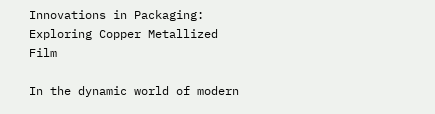Innovations in Packaging: Exploring Copper Metallized Film

In the dynamic world of modern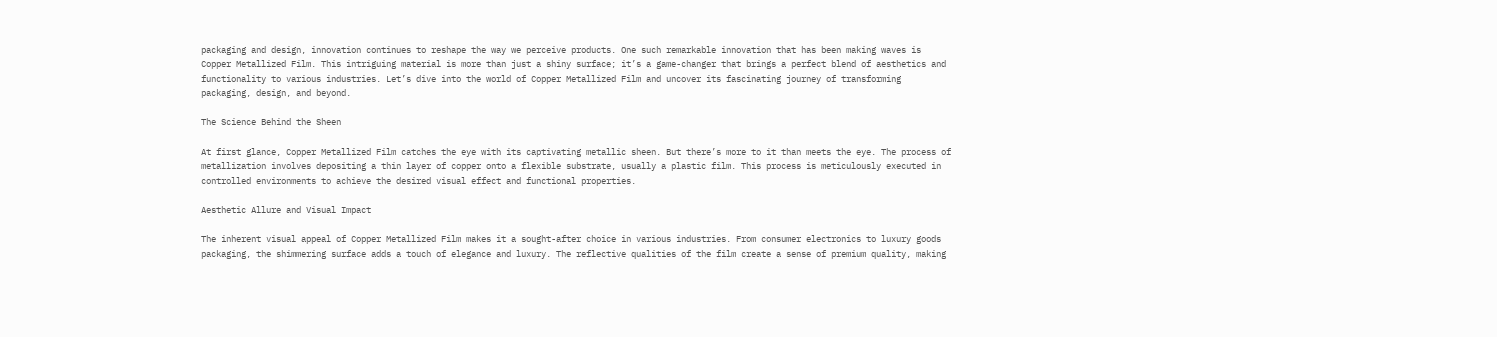packaging and design, innovation continues to reshape the way we perceive products. One such remarkable innovation that has been making waves is Copper Metallized Film. This intriguing material is more than just a shiny surface; it’s a game-changer that brings a perfect blend of aesthetics and functionality to various industries. Let’s dive into the world of Copper Metallized Film and uncover its fascinating journey of transforming packaging, design, and beyond.

The Science Behind the Sheen

At first glance, Copper Metallized Film catches the eye with its captivating metallic sheen. But there’s more to it than meets the eye. The process of metallization involves depositing a thin layer of copper onto a flexible substrate, usually a plastic film. This process is meticulously executed in controlled environments to achieve the desired visual effect and functional properties.

Aesthetic Allure and Visual Impact

The inherent visual appeal of Copper Metallized Film makes it a sought-after choice in various industries. From consumer electronics to luxury goods packaging, the shimmering surface adds a touch of elegance and luxury. The reflective qualities of the film create a sense of premium quality, making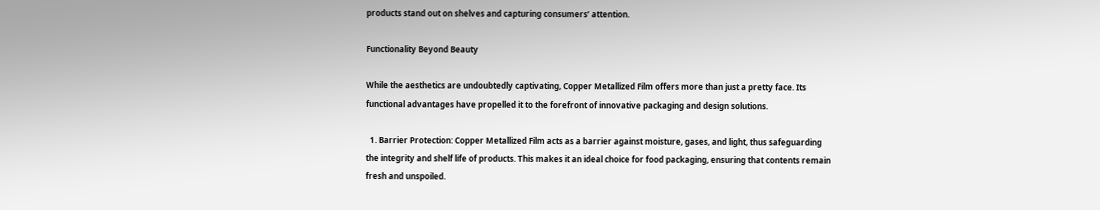products stand out on shelves and capturing consumers’ attention.

Functionality Beyond Beauty

While the aesthetics are undoubtedly captivating, Copper Metallized Film offers more than just a pretty face. Its functional advantages have propelled it to the forefront of innovative packaging and design solutions.

  1. Barrier Protection: Copper Metallized Film acts as a barrier against moisture, gases, and light, thus safeguarding the integrity and shelf life of products. This makes it an ideal choice for food packaging, ensuring that contents remain fresh and unspoiled.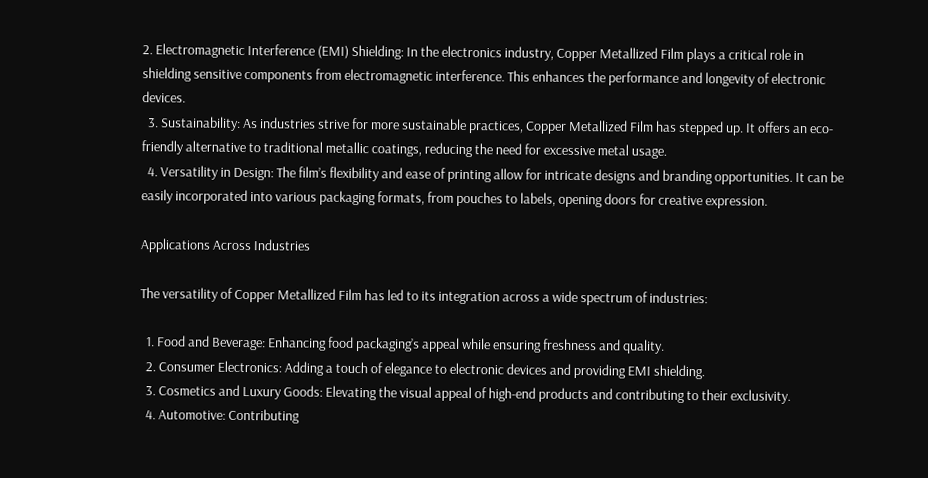2. Electromagnetic Interference (EMI) Shielding: In the electronics industry, Copper Metallized Film plays a critical role in shielding sensitive components from electromagnetic interference. This enhances the performance and longevity of electronic devices.
  3. Sustainability: As industries strive for more sustainable practices, Copper Metallized Film has stepped up. It offers an eco-friendly alternative to traditional metallic coatings, reducing the need for excessive metal usage.
  4. Versatility in Design: The film’s flexibility and ease of printing allow for intricate designs and branding opportunities. It can be easily incorporated into various packaging formats, from pouches to labels, opening doors for creative expression.

Applications Across Industries

The versatility of Copper Metallized Film has led to its integration across a wide spectrum of industries:

  1. Food and Beverage: Enhancing food packaging’s appeal while ensuring freshness and quality.
  2. Consumer Electronics: Adding a touch of elegance to electronic devices and providing EMI shielding.
  3. Cosmetics and Luxury Goods: Elevating the visual appeal of high-end products and contributing to their exclusivity.
  4. Automotive: Contributing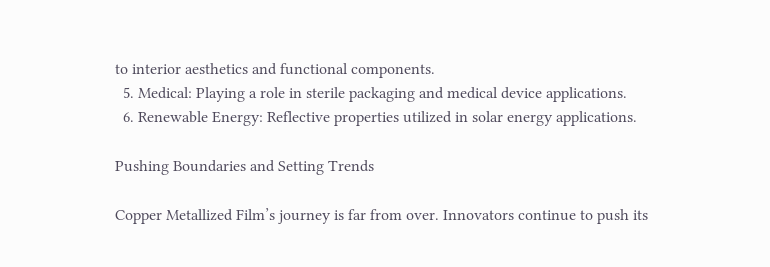to interior aesthetics and functional components.
  5. Medical: Playing a role in sterile packaging and medical device applications.
  6. Renewable Energy: Reflective properties utilized in solar energy applications.

Pushing Boundaries and Setting Trends

Copper Metallized Film’s journey is far from over. Innovators continue to push its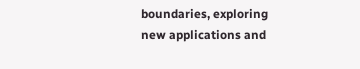boundaries, exploring new applications and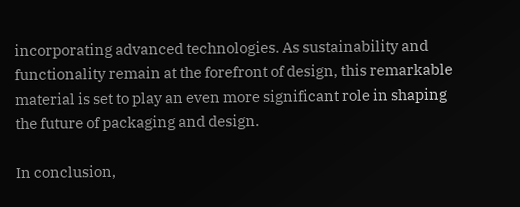incorporating advanced technologies. As sustainability and functionality remain at the forefront of design, this remarkable material is set to play an even more significant role in shaping the future of packaging and design.

In conclusion,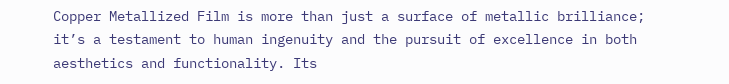Copper Metallized Film is more than just a surface of metallic brilliance; it’s a testament to human ingenuity and the pursuit of excellence in both aesthetics and functionality. Its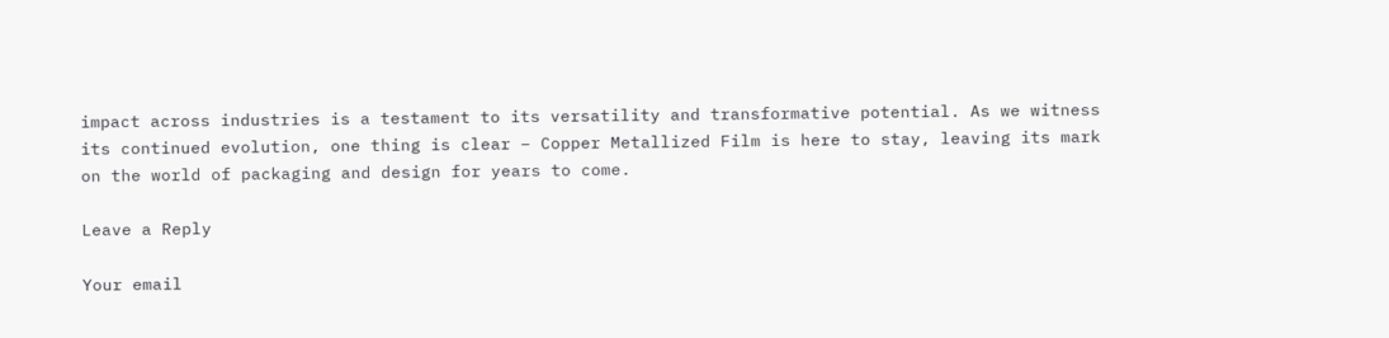impact across industries is a testament to its versatility and transformative potential. As we witness its continued evolution, one thing is clear – Copper Metallized Film is here to stay, leaving its mark on the world of packaging and design for years to come.

Leave a Reply

Your email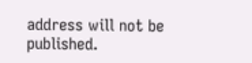address will not be published.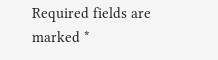Required fields are marked *